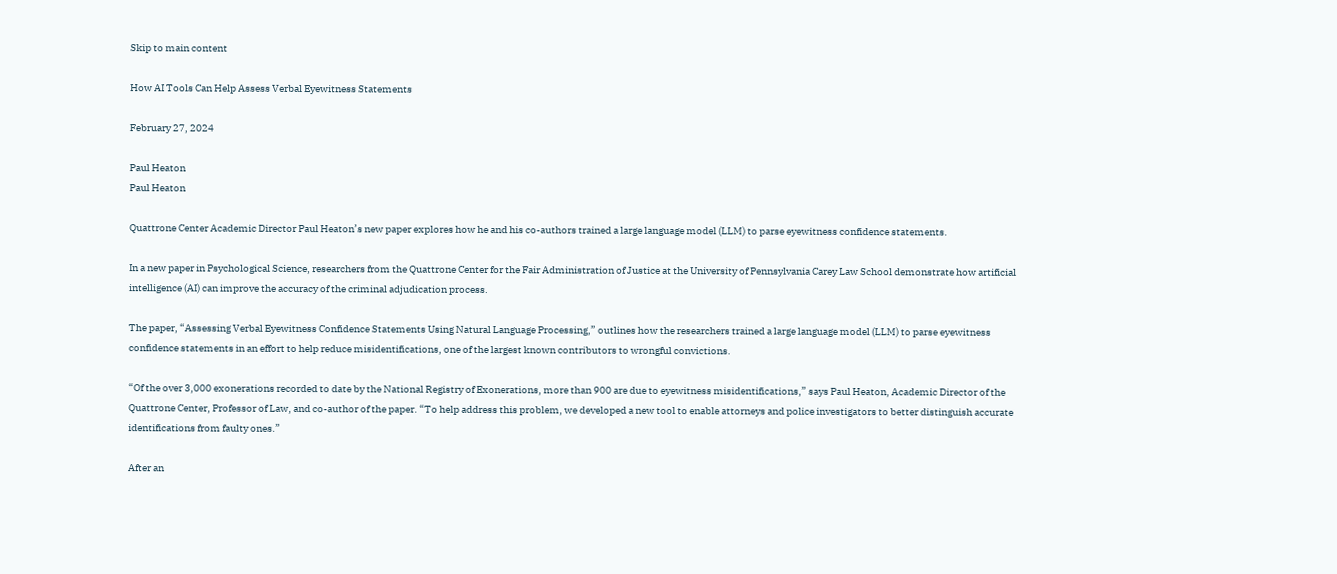Skip to main content

How AI Tools Can Help Assess Verbal Eyewitness Statements

February 27, 2024

Paul Heaton
Paul Heaton

Quattrone Center Academic Director Paul Heaton’s new paper explores how he and his co-authors trained a large language model (LLM) to parse eyewitness confidence statements.

In a new paper in Psychological Science, researchers from the Quattrone Center for the Fair Administration of Justice at the University of Pennsylvania Carey Law School demonstrate how artificial intelligence (AI) can improve the accuracy of the criminal adjudication process.

The paper, “Assessing Verbal Eyewitness Confidence Statements Using Natural Language Processing,” outlines how the researchers trained a large language model (LLM) to parse eyewitness confidence statements in an effort to help reduce misidentifications, one of the largest known contributors to wrongful convictions.

“Of the over 3,000 exonerations recorded to date by the National Registry of Exonerations, more than 900 are due to eyewitness misidentifications,” says Paul Heaton, Academic Director of the Quattrone Center, Professor of Law, and co-author of the paper. “To help address this problem, we developed a new tool to enable attorneys and police investigators to better distinguish accurate identifications from faulty ones.”

After an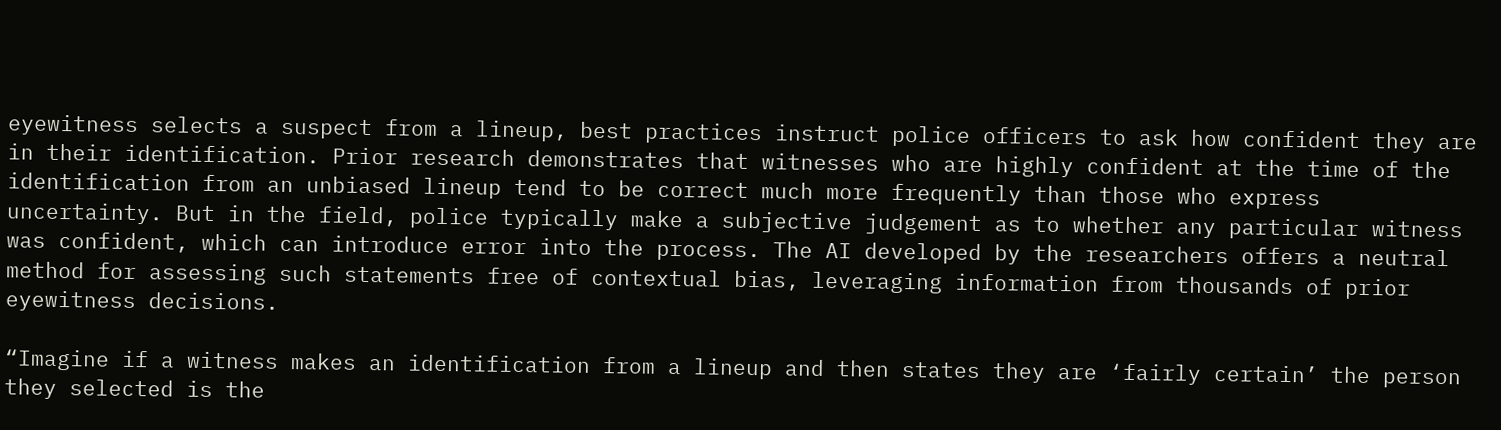eyewitness selects a suspect from a lineup, best practices instruct police officers to ask how confident they are in their identification. Prior research demonstrates that witnesses who are highly confident at the time of the identification from an unbiased lineup tend to be correct much more frequently than those who express uncertainty. But in the field, police typically make a subjective judgement as to whether any particular witness was confident, which can introduce error into the process. The AI developed by the researchers offers a neutral method for assessing such statements free of contextual bias, leveraging information from thousands of prior eyewitness decisions.

“Imagine if a witness makes an identification from a lineup and then states they are ‘fairly certain’ the person they selected is the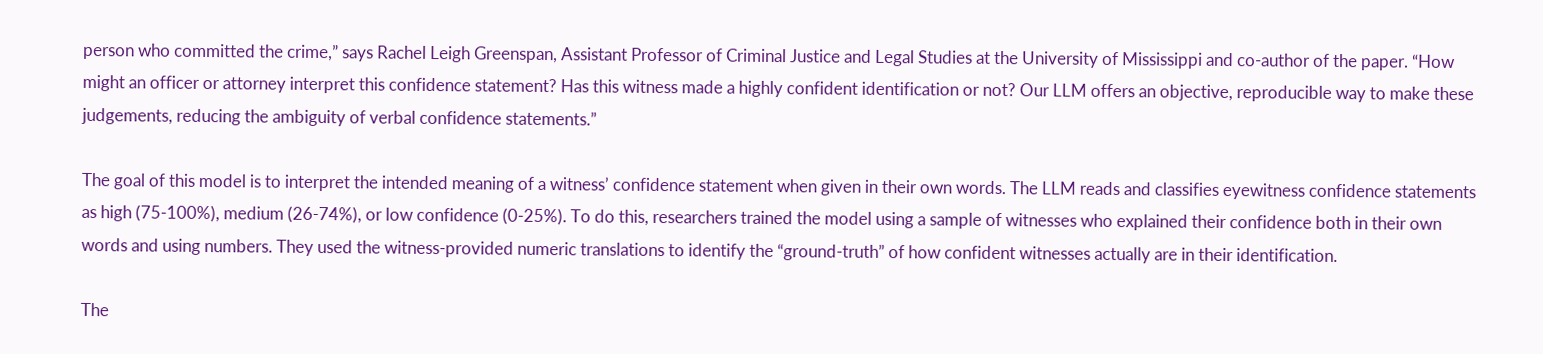person who committed the crime,” says Rachel Leigh Greenspan, Assistant Professor of Criminal Justice and Legal Studies at the University of Mississippi and co-author of the paper. “How might an officer or attorney interpret this confidence statement? Has this witness made a highly confident identification or not? Our LLM offers an objective, reproducible way to make these judgements, reducing the ambiguity of verbal confidence statements.”

The goal of this model is to interpret the intended meaning of a witness’ confidence statement when given in their own words. The LLM reads and classifies eyewitness confidence statements as high (75-100%), medium (26-74%), or low confidence (0-25%). To do this, researchers trained the model using a sample of witnesses who explained their confidence both in their own words and using numbers. They used the witness-provided numeric translations to identify the “ground-truth” of how confident witnesses actually are in their identification.

The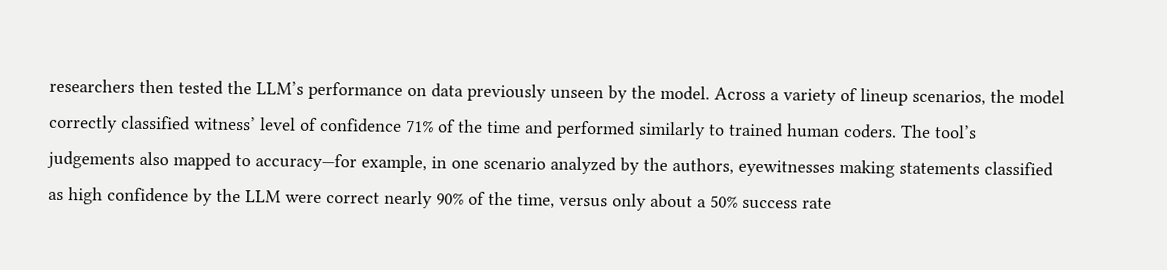researchers then tested the LLM’s performance on data previously unseen by the model. Across a variety of lineup scenarios, the model correctly classified witness’ level of confidence 71% of the time and performed similarly to trained human coders. The tool’s judgements also mapped to accuracy—for example, in one scenario analyzed by the authors, eyewitnesses making statements classified as high confidence by the LLM were correct nearly 90% of the time, versus only about a 50% success rate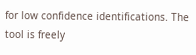for low confidence identifications. The tool is freely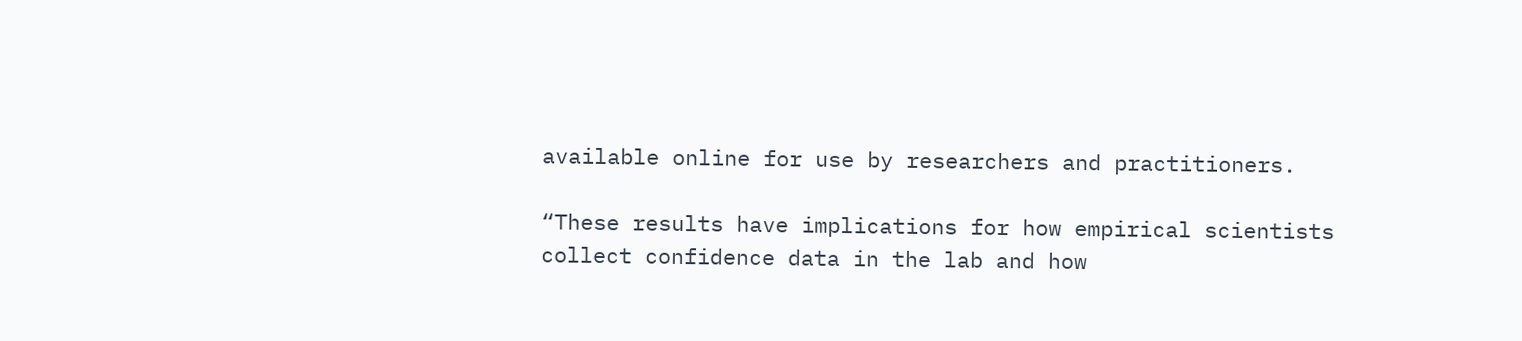available online for use by researchers and practitioners.

“These results have implications for how empirical scientists collect confidence data in the lab and how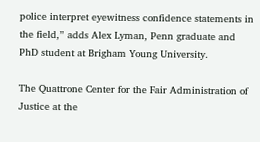police interpret eyewitness confidence statements in the field,” adds Alex Lyman, Penn graduate and PhD student at Brigham Young University.

The Quattrone Center for the Fair Administration of Justice at the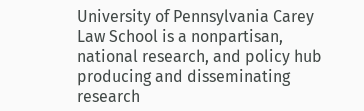University of Pennsylvania Carey Law School is a nonpartisan, national research, and policy hub producing and disseminating research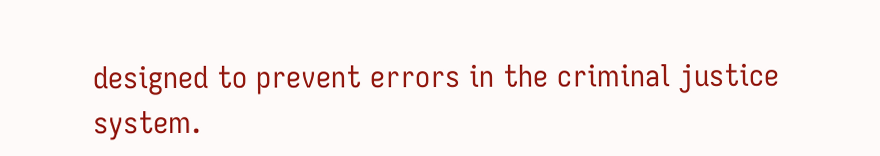designed to prevent errors in the criminal justice system.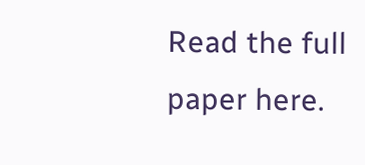Read the full paper here.